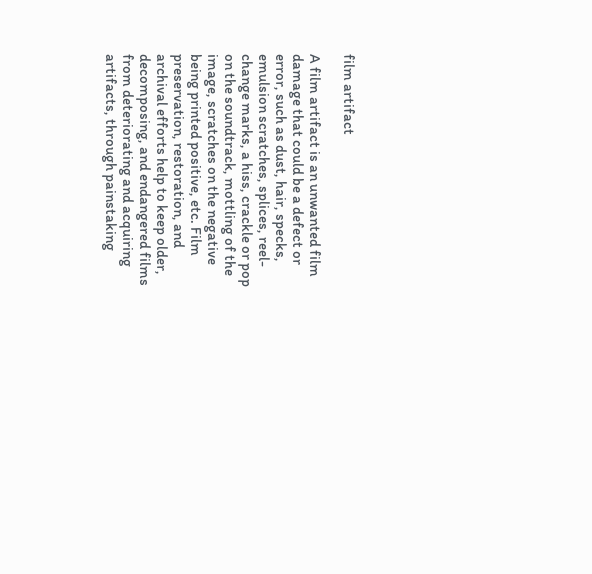film artifact

A film artifact is an unwanted film damage that could be a defect or error, such as dust, hair, specks, emulsion scratches, splices, reel-change marks, a hiss, crackle or pop on the soundtrack, mottling of the image, scratches on the negative being printed positive, etc. Film preservation, restoration, and archival efforts help to keep older, decomposing, and endangered films from deteriorating and acquiring artifacts, through painstaking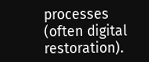processes (often digital restoration).